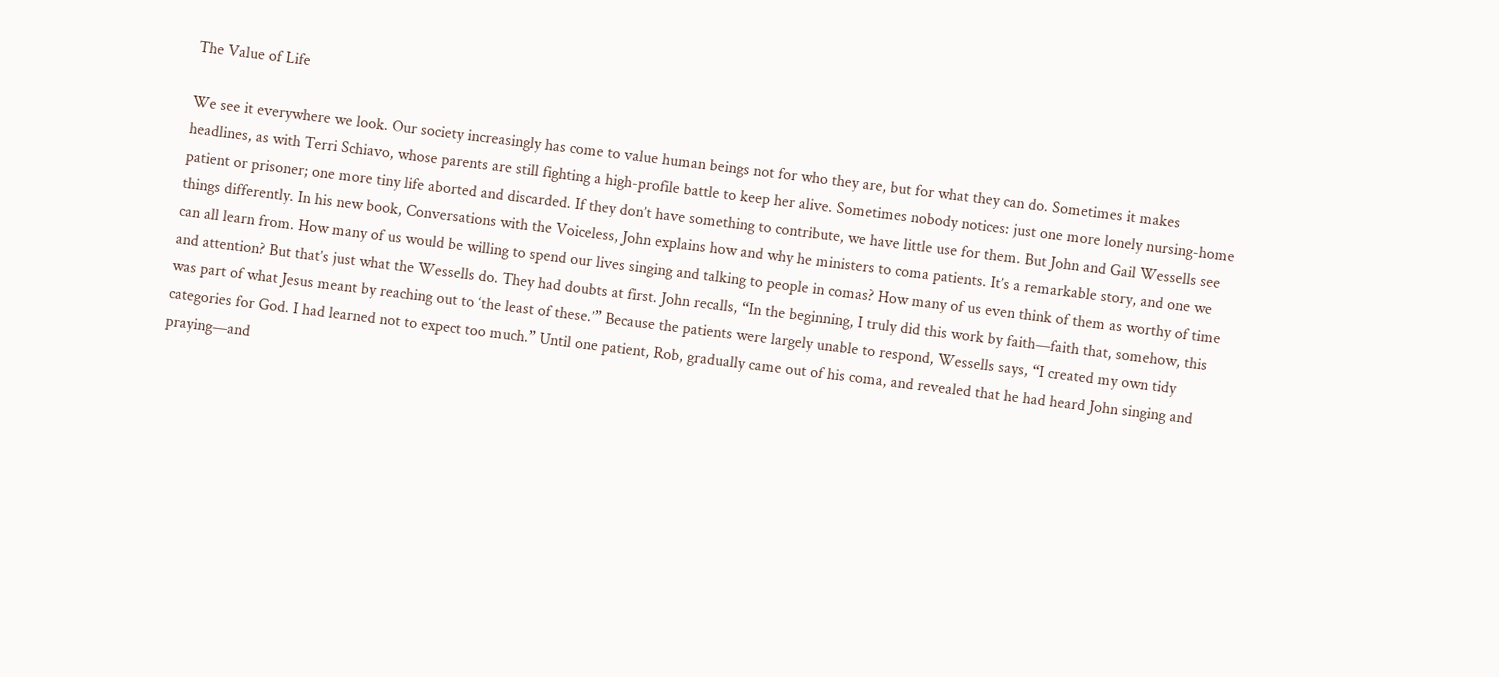The Value of Life

We see it everywhere we look. Our society increasingly has come to value human beings not for who they are, but for what they can do. Sometimes it makes headlines, as with Terri Schiavo, whose parents are still fighting a high-profile battle to keep her alive. Sometimes nobody notices: just one more lonely nursing-home patient or prisoner; one more tiny life aborted and discarded. If they don’t have something to contribute, we have little use for them. But John and Gail Wessells see things differently. In his new book, Conversations with the Voiceless, John explains how and why he ministers to coma patients. It’s a remarkable story, and one we can all learn from. How many of us would be willing to spend our lives singing and talking to people in comas? How many of us even think of them as worthy of time and attention? But that’s just what the Wessells do. They had doubts at first. John recalls, “In the beginning, I truly did this work by faith—faith that, somehow, this was part of what Jesus meant by reaching out to ‘the least of these.’” Because the patients were largely unable to respond, Wessells says, “I created my own tidy categories for God. I had learned not to expect too much.” Until one patient, Rob, gradually came out of his coma, and revealed that he had heard John singing and praying—and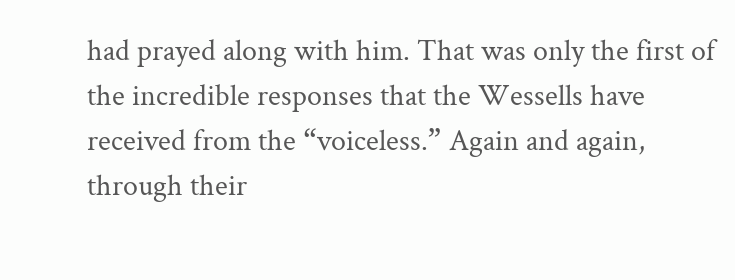had prayed along with him. That was only the first of the incredible responses that the Wessells have received from the “voiceless.” Again and again, through their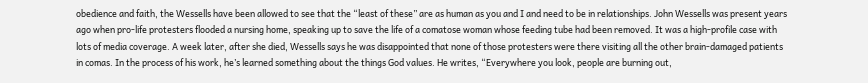obedience and faith, the Wessells have been allowed to see that the “least of these” are as human as you and I and need to be in relationships. John Wessells was present years ago when pro-life protesters flooded a nursing home, speaking up to save the life of a comatose woman whose feeding tube had been removed. It was a high-profile case with lots of media coverage. A week later, after she died, Wessells says he was disappointed that none of those protesters were there visiting all the other brain-damaged patients in comas. In the process of his work, he’s learned something about the things God values. He writes, “Everywhere you look, people are burning out,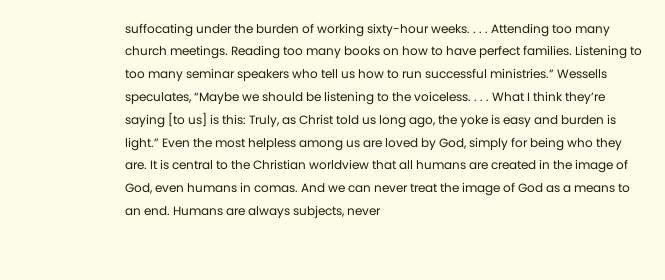suffocating under the burden of working sixty-hour weeks. . . . Attending too many church meetings. Reading too many books on how to have perfect families. Listening to too many seminar speakers who tell us how to run successful ministries.” Wessells speculates, “Maybe we should be listening to the voiceless. . . . What I think they’re saying [to us] is this: Truly, as Christ told us long ago, the yoke is easy and burden is light.” Even the most helpless among us are loved by God, simply for being who they are. It is central to the Christian worldview that all humans are created in the image of God, even humans in comas. And we can never treat the image of God as a means to an end. Humans are always subjects, never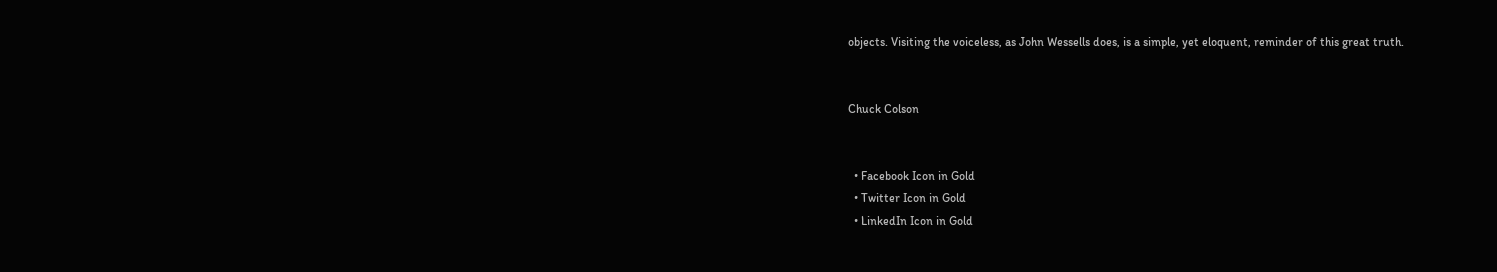objects. Visiting the voiceless, as John Wessells does, is a simple, yet eloquent, reminder of this great truth.


Chuck Colson


  • Facebook Icon in Gold
  • Twitter Icon in Gold
  • LinkedIn Icon in Gold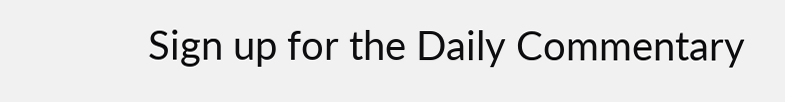Sign up for the Daily Commentary